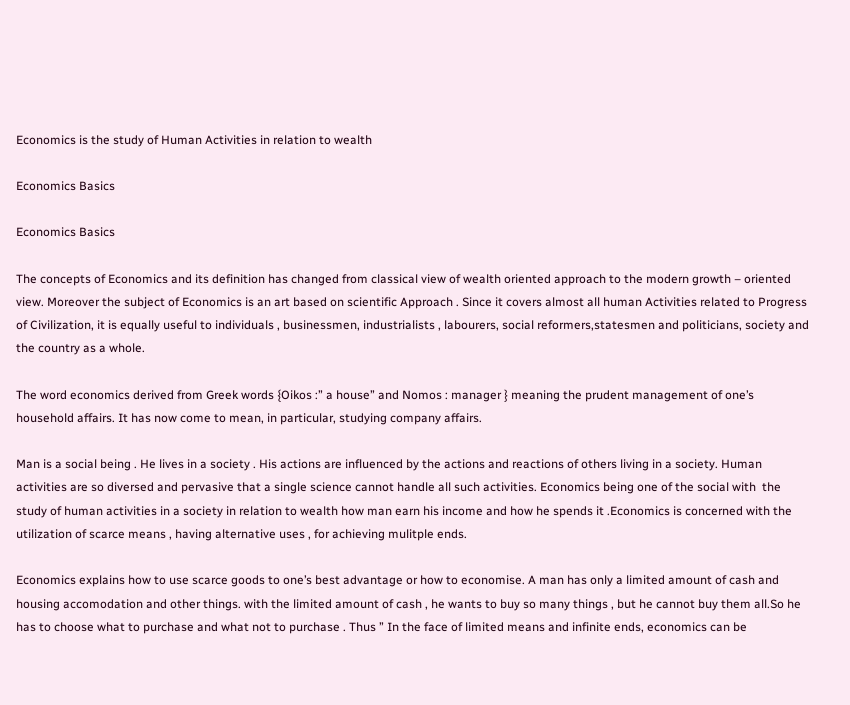Economics is the study of Human Activities in relation to wealth

Economics Basics

Economics Basics

The concepts of Economics and its definition has changed from classical view of wealth oriented approach to the modern growth – oriented view. Moreover the subject of Economics is an art based on scientific Approach . Since it covers almost all human Activities related to Progress of Civilization, it is equally useful to individuals , businessmen, industrialists , labourers, social reformers,statesmen and politicians, society and the country as a whole.

The word economics derived from Greek words {Oikos :” a house” and Nomos : manager } meaning the prudent management of one’s household affairs. It has now come to mean, in particular, studying company affairs.

Man is a social being . He lives in a society . His actions are influenced by the actions and reactions of others living in a society. Human activities are so diversed and pervasive that a single science cannot handle all such activities. Economics being one of the social with  the study of human activities in a society in relation to wealth how man earn his income and how he spends it .Economics is concerned with the utilization of scarce means , having alternative uses , for achieving mulitple ends.

Economics explains how to use scarce goods to one’s best advantage or how to economise. A man has only a limited amount of cash and housing accomodation and other things. with the limited amount of cash , he wants to buy so many things , but he cannot buy them all.So he has to choose what to purchase and what not to purchase . Thus ” In the face of limited means and infinite ends, economics can be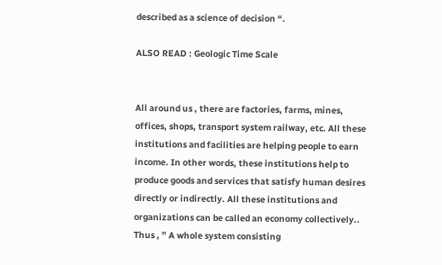described as a science of decision “.

ALSO READ : Geologic Time Scale


All around us , there are factories, farms, mines, offices, shops, transport system railway, etc. All these institutions and facilities are helping people to earn income. In other words, these institutions help to produce goods and services that satisfy human desires directly or indirectly. All these institutions and organizations can be called an economy collectively.. Thus , ” A whole system consisting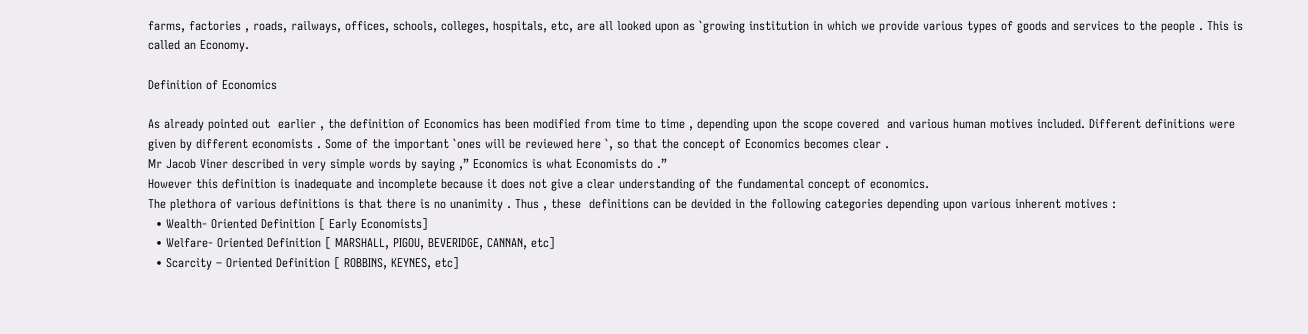farms, factories , roads, railways, offices, schools, colleges, hospitals, etc, are all looked upon as `growing institution in which we provide various types of goods and services to the people . This is called an Economy.

Definition of Economics

As already pointed out  earlier , the definition of Economics has been modified from time to time , depending upon the scope covered  and various human motives included. Different definitions were given by different economists . Some of the important `ones will be reviewed here `, so that the concept of Economics becomes clear .
Mr Jacob Viner described in very simple words by saying ,” Economics is what Economists do .”
However this definition is inadequate and incomplete because it does not give a clear understanding of the fundamental concept of economics.
The plethora of various definitions is that there is no unanimity . Thus , these  definitions can be devided in the following categories depending upon various inherent motives :
  • Wealth- Oriented Definition [ Early Economists]
  • Welfare- Oriented Definition [ MARSHALL, PIGOU, BEVERIDGE, CANNAN, etc]
  • Scarcity – Oriented Definition [ ROBBINS, KEYNES, etc]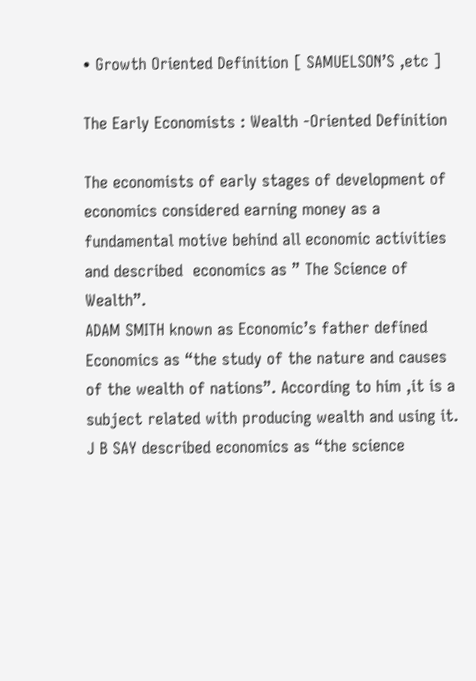• Growth Oriented Definition [ SAMUELSON’S ,etc ]

The Early Economists : Wealth -Oriented Definition

The economists of early stages of development of economics considered earning money as a fundamental motive behind all economic activities and described  economics as ” The Science of Wealth”.
ADAM SMITH known as Economic’s father defined Economics as “the study of the nature and causes of the wealth of nations”. According to him ,it is a subject related with producing wealth and using it.
J B SAY described economics as “the science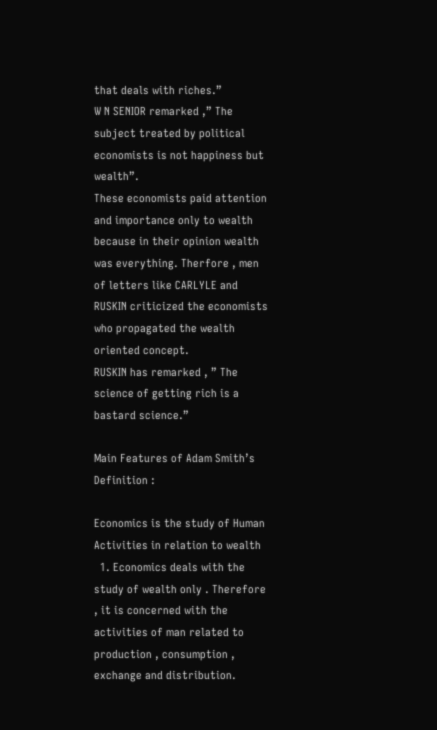that deals with riches.”
W N SENIOR remarked ,” The subject treated by political economists is not happiness but wealth”.
These economists paid attention and importance only to wealth because in their opinion wealth was everything. Therfore , men of letters like CARLYLE and RUSKIN criticized the economists who propagated the wealth oriented concept.
RUSKIN has remarked , ” The science of getting rich is a bastard science.”

Main Features of Adam Smith’s Definition :

Economics is the study of Human Activities in relation to wealth
  1. Economics deals with the study of wealth only . Therefore , it is concerned with the activities of man related to production , consumption , exchange and distribution.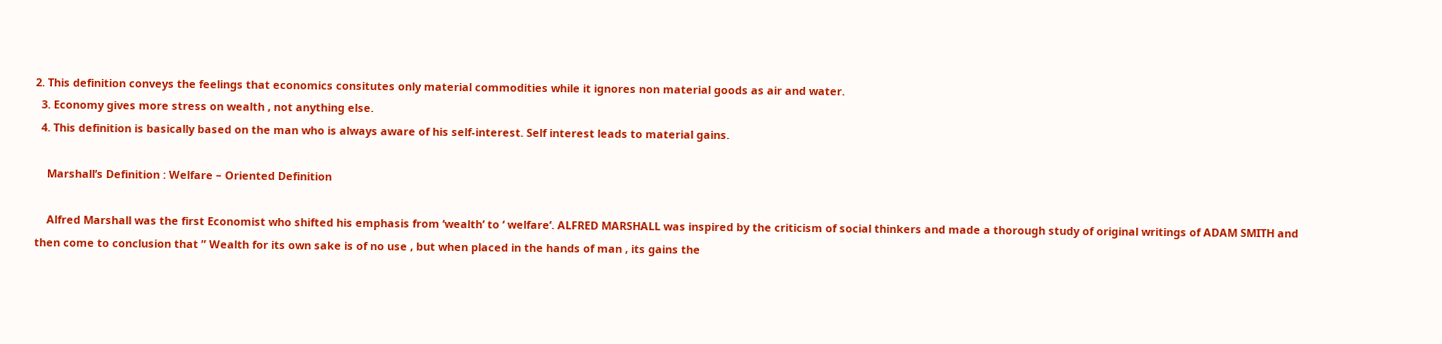2. This definition conveys the feelings that economics consitutes only material commodities while it ignores non material goods as air and water.
  3. Economy gives more stress on wealth , not anything else.
  4. This definition is basically based on the man who is always aware of his self-interest. Self interest leads to material gains.

    Marshall’s Definition : Welfare – Oriented Definition

    Alfred Marshall was the first Economist who shifted his emphasis from ‘wealth’ to ‘ welfare’. ALFRED MARSHALL was inspired by the criticism of social thinkers and made a thorough study of original writings of ADAM SMITH and then come to conclusion that ” Wealth for its own sake is of no use , but when placed in the hands of man , its gains the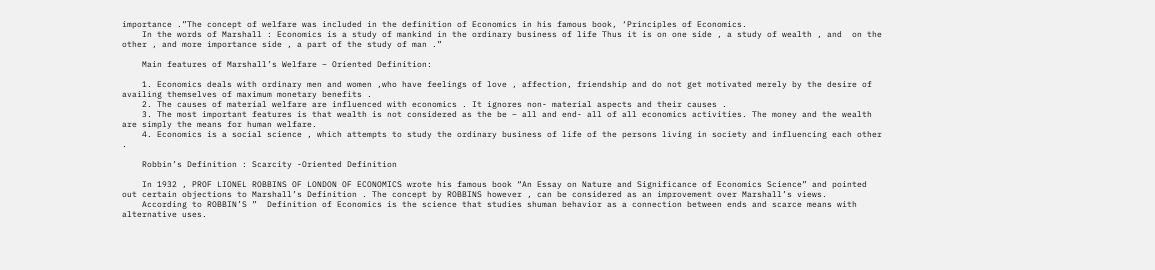importance .”The concept of welfare was included in the definition of Economics in his famous book, ‘Principles of Economics.
    In the words of Marshall : Economics is a study of mankind in the ordinary business of life Thus it is on one side , a study of wealth , and  on the other , and more importance side , a part of the study of man .”

    Main features of Marshall’s Welfare – Oriented Definition:

    1. Economics deals with ordinary men and women ,who have feelings of love , affection, friendship and do not get motivated merely by the desire of availing themselves of maximum monetary benefits .
    2. The causes of material welfare are influenced with economics . It ignores non- material aspects and their causes .
    3. The most important features is that wealth is not considered as the be – all and end- all of all economics activities. The money and the wealth are simply the means for human welfare.
    4. Economics is a social science , which attempts to study the ordinary business of life of the persons living in society and influencing each other .

    Robbin’s Definition : Scarcity -Oriented Definition

    In 1932 , PROF LIONEL ROBBINS OF LONDON OF ECONOMICS wrote his famous book “An Essay on Nature and Significance of Economics Science” and pointed out certain objections to Marshall’s Definition . The concept by ROBBINS however , can be considered as an improvement over Marshall’s views.
    According to ROBBIN’S ”  Definition of Economics is the science that studies shuman behavior as a connection between ends and scarce means with alternative uses.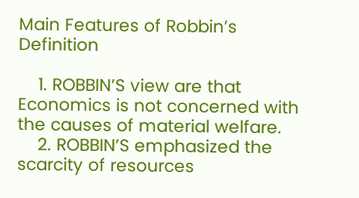Main Features of Robbin’s Definition

    1. ROBBIN’S view are that Economics is not concerned with the causes of material welfare.
    2. ROBBIN’S emphasized the scarcity of resources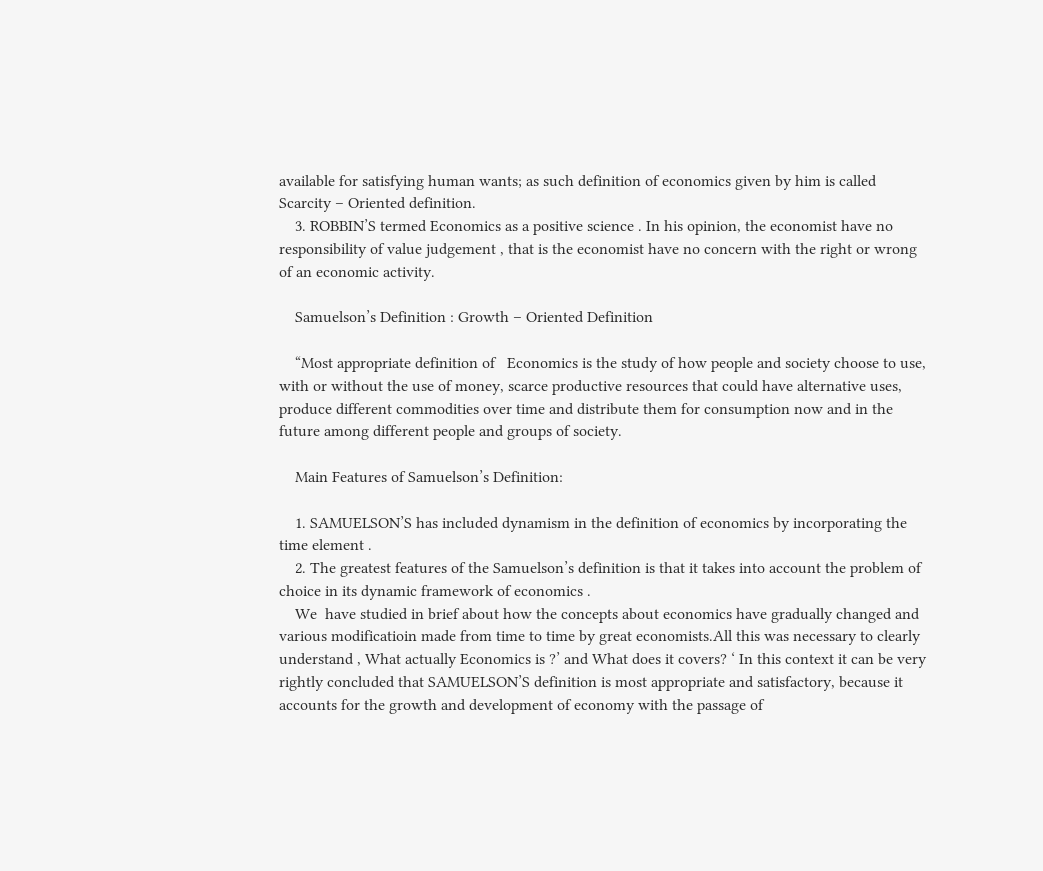available for satisfying human wants; as such definition of economics given by him is called Scarcity – Oriented definition.
    3. ROBBIN’S termed Economics as a positive science . In his opinion, the economist have no responsibility of value judgement , that is the economist have no concern with the right or wrong of an economic activity.

    Samuelson’s Definition : Growth – Oriented Definition

    “Most appropriate definition of   Economics is the study of how people and society choose to use, with or without the use of money, scarce productive resources that could have alternative uses, produce different commodities over time and distribute them for consumption now and in the future among different people and groups of society.

    Main Features of Samuelson’s Definition:

    1. SAMUELSON’S has included dynamism in the definition of economics by incorporating the time element .
    2. The greatest features of the Samuelson’s definition is that it takes into account the problem of choice in its dynamic framework of economics .
    We  have studied in brief about how the concepts about economics have gradually changed and various modificatioin made from time to time by great economists.All this was necessary to clearly understand , What actually Economics is ?’ and What does it covers? ‘ In this context it can be very rightly concluded that SAMUELSON’S definition is most appropriate and satisfactory, because it accounts for the growth and development of economy with the passage of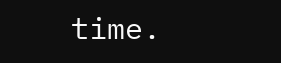time.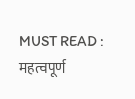MUST READ : महत्वपूर्ण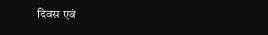दिवस एवं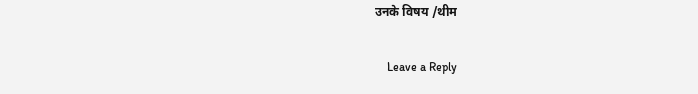उनके विषय /थीम

    Leave a Reply